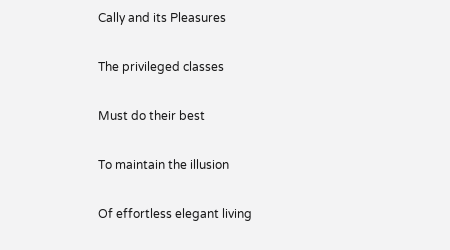Cally and its Pleasures

The privileged classes

Must do their best

To maintain the illusion

Of effortless elegant living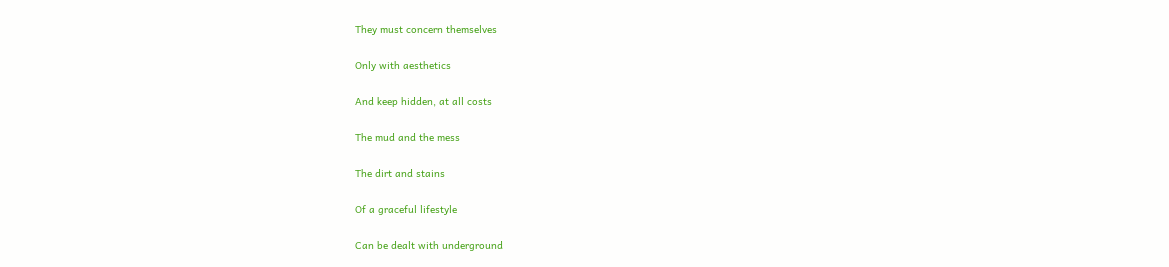They must concern themselves

Only with aesthetics

And keep hidden, at all costs

The mud and the mess

The dirt and stains

Of a graceful lifestyle

Can be dealt with underground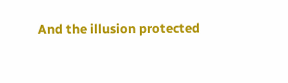And the illusion protected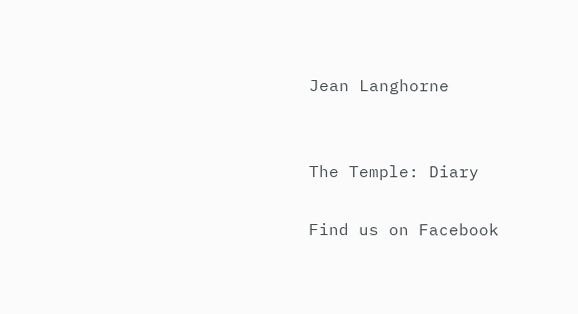Jean Langhorne


The Temple: Diary

Find us on Facebook